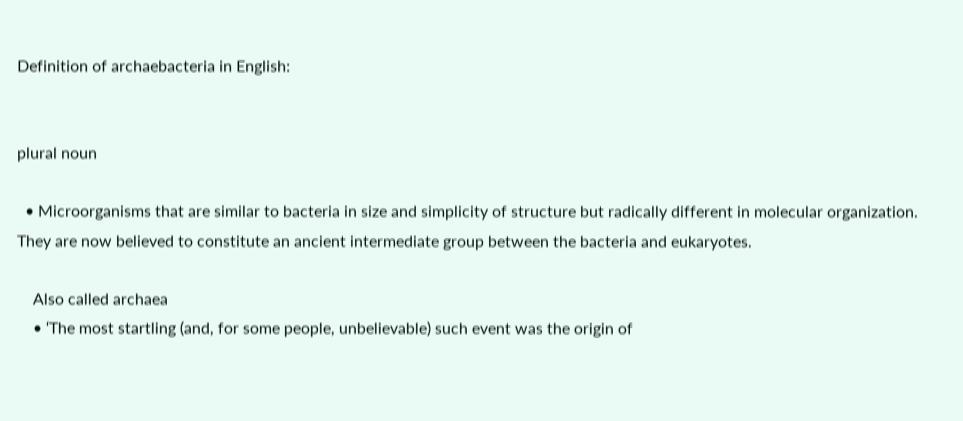Definition of archaebacteria in English:


plural noun

  • Microorganisms that are similar to bacteria in size and simplicity of structure but radically different in molecular organization. They are now believed to constitute an ancient intermediate group between the bacteria and eukaryotes.

    Also called archaea
    • ‘The most startling (and, for some people, unbelievable) such event was the origin of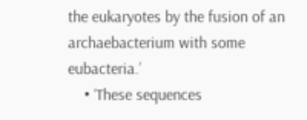the eukaryotes by the fusion of an archaebacterium with some eubacteria.’
    • ‘These sequences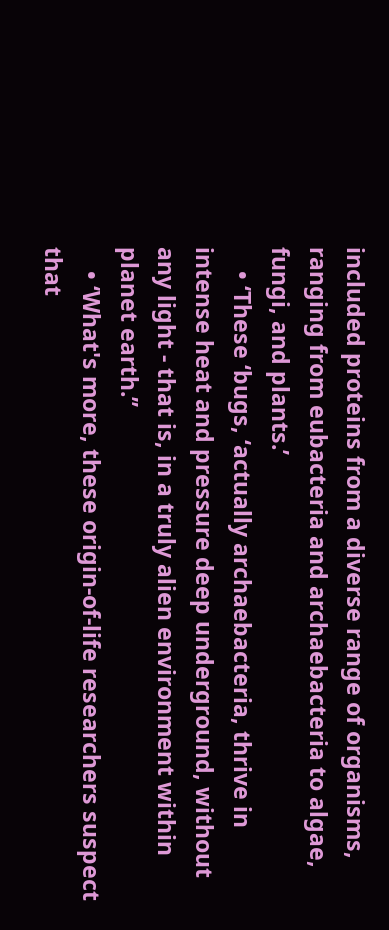included proteins from a diverse range of organisms, ranging from eubacteria and archaebacteria to algae, fungi, and plants.’
    • ‘These ‘bugs, ‘actually archaebacteria, thrive in intense heat and pressure deep underground, without any light - that is, in a truly alien environment within planet earth.’’
    • ‘What's more, these origin-of-life researchers suspect that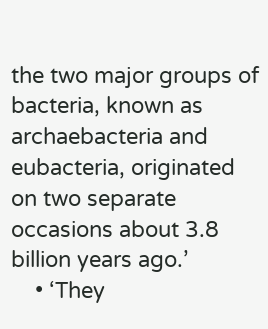the two major groups of bacteria, known as archaebacteria and eubacteria, originated on two separate occasions about 3.8 billion years ago.’
    • ‘They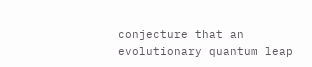conjecture that an evolutionary quantum leap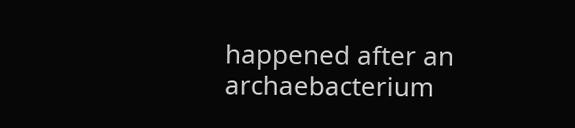happened after an archaebacterium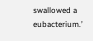swallowed a eubacterium.’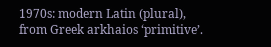1970s: modern Latin (plural), from Greek arkhaios ‘primitive’.